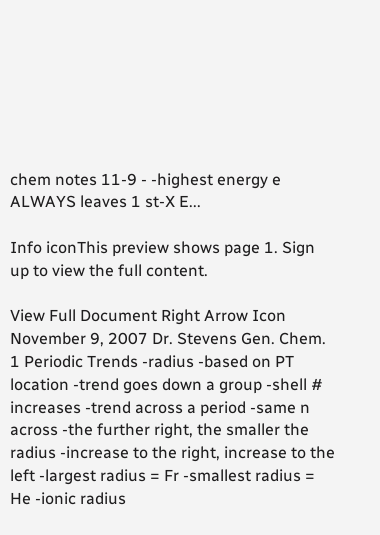chem notes 11-9 - -highest energy e ALWAYS leaves 1 st-X E...

Info iconThis preview shows page 1. Sign up to view the full content.

View Full Document Right Arrow Icon
November 9, 2007 Dr. Stevens Gen. Chem. 1 Periodic Trends -radius -based on PT location -trend goes down a group -shell # increases -trend across a period -same n across -the further right, the smaller the radius -increase to the right, increase to the left -largest radius = Fr -smallest radius = He -ionic radius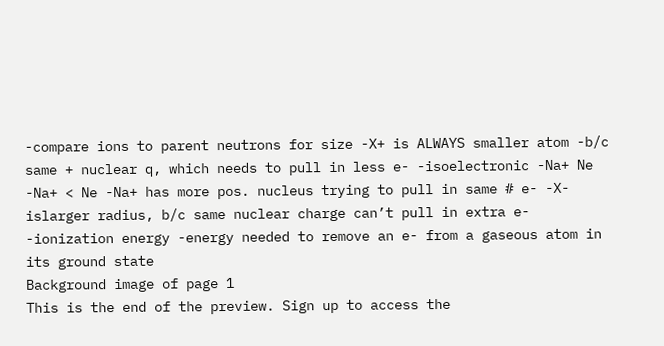-compare ions to parent neutrons for size -X+ is ALWAYS smaller atom -b/c same + nuclear q, which needs to pull in less e- -isoelectronic -Na+ Ne -Na+ < Ne -Na+ has more pos. nucleus trying to pull in same # e- -X- islarger radius, b/c same nuclear charge can’t pull in extra e- -ionization energy -energy needed to remove an e- from a gaseous atom in its ground state
Background image of page 1
This is the end of the preview. Sign up to access the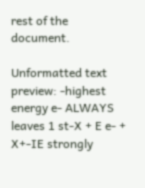rest of the document.

Unformatted text preview: -highest energy e- ALWAYS leaves 1 st-X + E e- + X+-IE strongly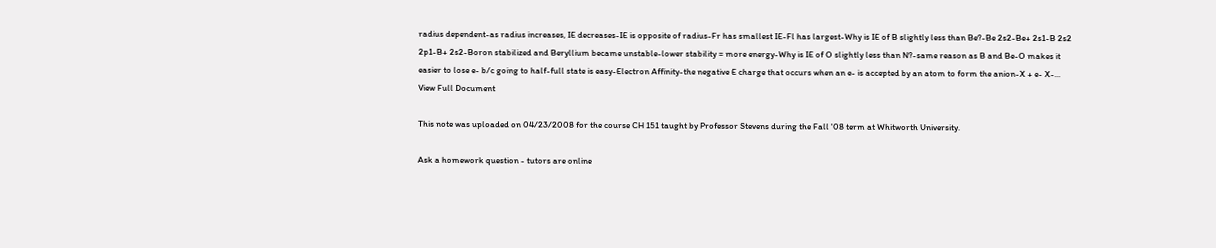radius dependent-as radius increases, IE decreases-IE is opposite of radius-Fr has smallest IE-Fl has largest-Why is IE of B slightly less than Be?-Be 2s2-Be+ 2s1-B 2s2 2p1-B+ 2s2-Boron stabilized and Beryllium became unstable-lower stability = more energy-Why is IE of O slightly less than N?-same reason as B and Be-O makes it easier to lose e- b/c going to half-full state is easy-Electron Affinity-the negative E charge that occurs when an e- is accepted by an atom to form the anion-X + e- X-...
View Full Document

This note was uploaded on 04/23/2008 for the course CH 151 taught by Professor Stevens during the Fall '08 term at Whitworth University.

Ask a homework question - tutors are online